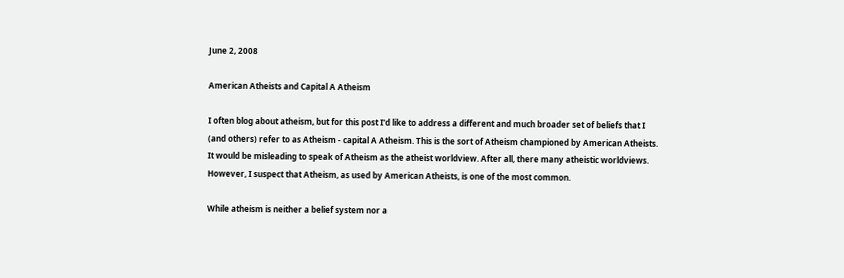June 2, 2008

American Atheists and Capital A Atheism

I often blog about atheism, but for this post I'd like to address a different and much broader set of beliefs that I (and others) refer to as Atheism - capital A Atheism. This is the sort of Atheism championed by American Atheists. It would be misleading to speak of Atheism as the atheist worldview. After all, there many atheistic worldviews. However, I suspect that Atheism, as used by American Atheists, is one of the most common.

While atheism is neither a belief system nor a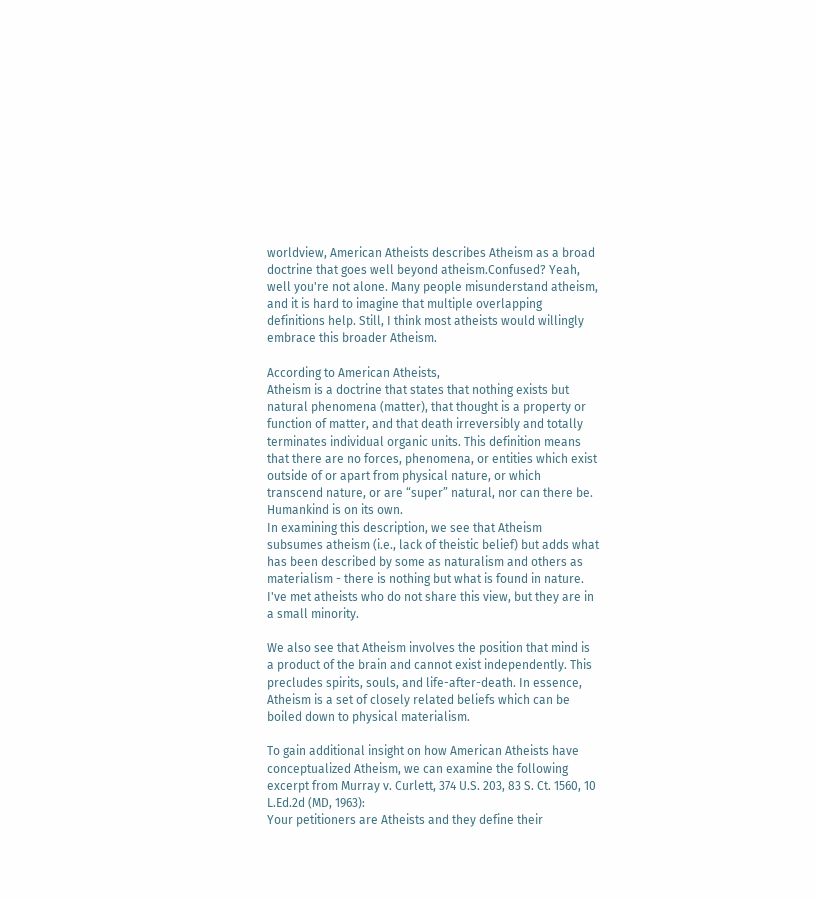worldview, American Atheists describes Atheism as a broad doctrine that goes well beyond atheism.Confused? Yeah, well you're not alone. Many people misunderstand atheism, and it is hard to imagine that multiple overlapping definitions help. Still, I think most atheists would willingly embrace this broader Atheism.

According to American Atheists,
Atheism is a doctrine that states that nothing exists but natural phenomena (matter), that thought is a property or function of matter, and that death irreversibly and totally terminates individual organic units. This definition means that there are no forces, phenomena, or entities which exist outside of or apart from physical nature, or which transcend nature, or are “super” natural, nor can there be. Humankind is on its own.
In examining this description, we see that Atheism subsumes atheism (i.e., lack of theistic belief) but adds what has been described by some as naturalism and others as materialism - there is nothing but what is found in nature. I've met atheists who do not share this view, but they are in a small minority.

We also see that Atheism involves the position that mind is a product of the brain and cannot exist independently. This precludes spirits, souls, and life-after-death. In essence, Atheism is a set of closely related beliefs which can be boiled down to physical materialism.

To gain additional insight on how American Atheists have conceptualized Atheism, we can examine the following excerpt from Murray v. Curlett, 374 U.S. 203, 83 S. Ct. 1560, 10 L.Ed.2d (MD, 1963):
Your petitioners are Atheists and they define their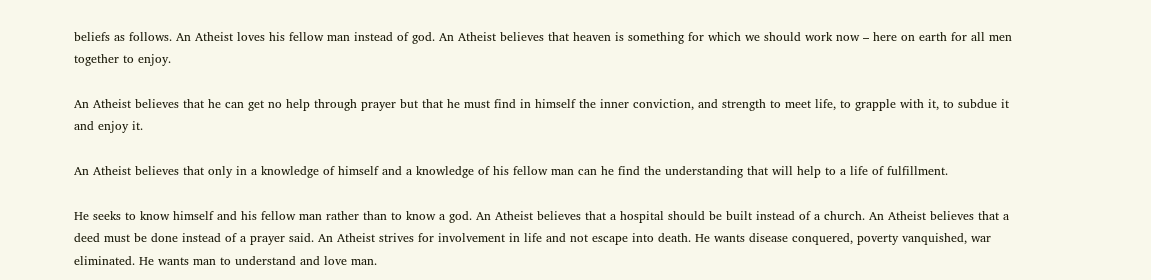beliefs as follows. An Atheist loves his fellow man instead of god. An Atheist believes that heaven is something for which we should work now – here on earth for all men together to enjoy.

An Atheist believes that he can get no help through prayer but that he must find in himself the inner conviction, and strength to meet life, to grapple with it, to subdue it and enjoy it.

An Atheist believes that only in a knowledge of himself and a knowledge of his fellow man can he find the understanding that will help to a life of fulfillment.

He seeks to know himself and his fellow man rather than to know a god. An Atheist believes that a hospital should be built instead of a church. An Atheist believes that a deed must be done instead of a prayer said. An Atheist strives for involvement in life and not escape into death. He wants disease conquered, poverty vanquished, war eliminated. He wants man to understand and love man.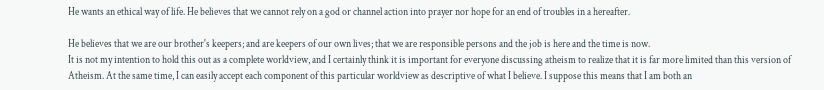He wants an ethical way of life. He believes that we cannot rely on a god or channel action into prayer nor hope for an end of troubles in a hereafter.

He believes that we are our brother's keepers; and are keepers of our own lives; that we are responsible persons and the job is here and the time is now.
It is not my intention to hold this out as a complete worldview, and I certainly think it is important for everyone discussing atheism to realize that it is far more limited than this version of Atheism. At the same time, I can easily accept each component of this particular worldview as descriptive of what I believe. I suppose this means that I am both an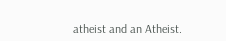atheist and an Atheist.